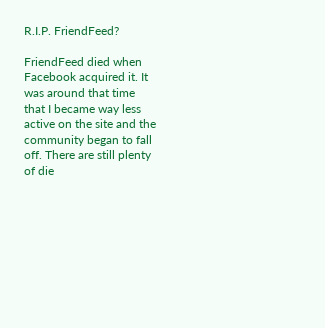R.I.P. FriendFeed?

FriendFeed died when Facebook acquired it. It was around that time that I became way less active on the site and the community began to fall off. There are still plenty of die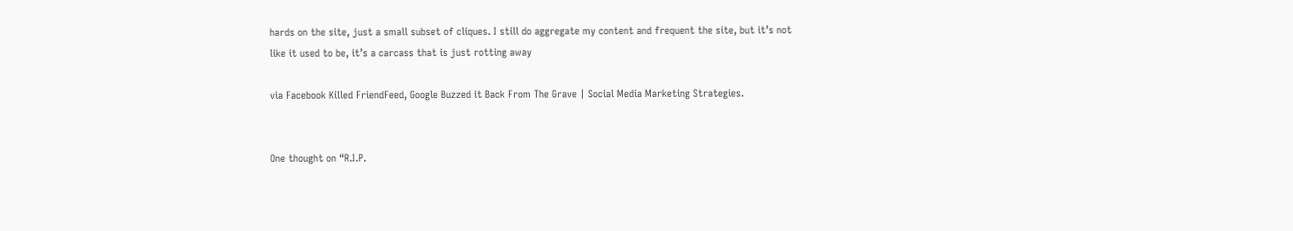hards on the site, just a small subset of cliques. I still do aggregate my content and frequent the site, but it’s not like it used to be, it’s a carcass that is just rotting away

via Facebook Killed FriendFeed, Google Buzzed it Back From The Grave | Social Media Marketing Strategies.


One thought on “R.I.P.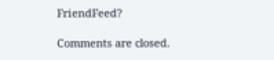FriendFeed?

Comments are closed.